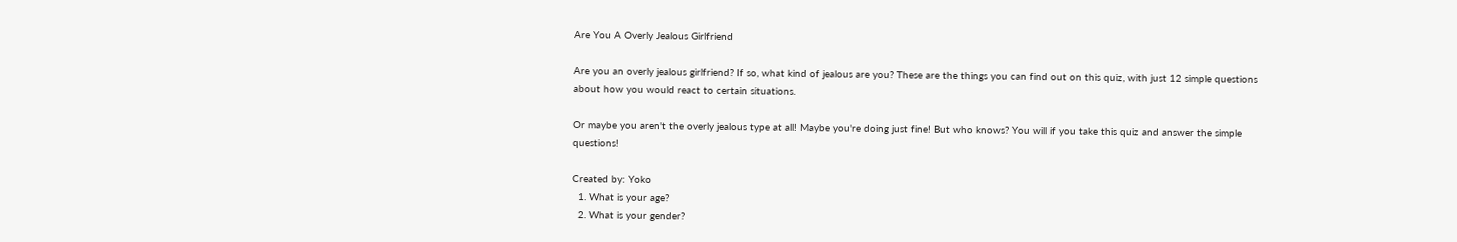Are You A Overly Jealous Girlfriend

Are you an overly jealous girlfriend? If so, what kind of jealous are you? These are the things you can find out on this quiz, with just 12 simple questions about how you would react to certain situations.

Or maybe you aren't the overly jealous type at all! Maybe you're doing just fine! But who knows? You will if you take this quiz and answer the simple questions!

Created by: Yoko
  1. What is your age?
  2. What is your gender?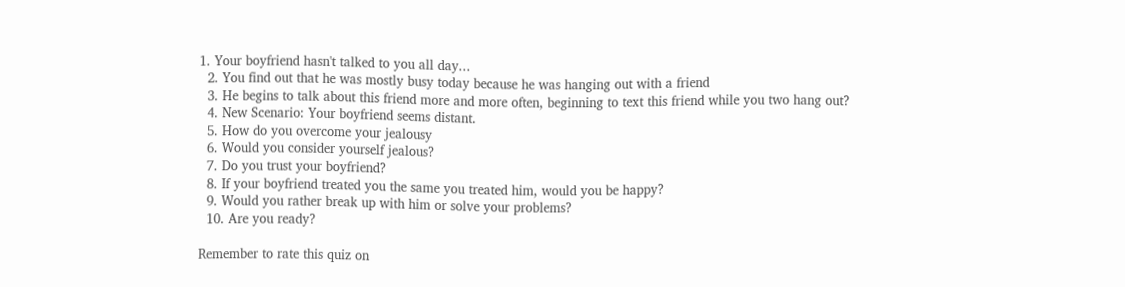1. Your boyfriend hasn't talked to you all day...
  2. You find out that he was mostly busy today because he was hanging out with a friend
  3. He begins to talk about this friend more and more often, beginning to text this friend while you two hang out?
  4. New Scenario: Your boyfriend seems distant.
  5. How do you overcome your jealousy
  6. Would you consider yourself jealous?
  7. Do you trust your boyfriend?
  8. If your boyfriend treated you the same you treated him, would you be happy?
  9. Would you rather break up with him or solve your problems?
  10. Are you ready?

Remember to rate this quiz on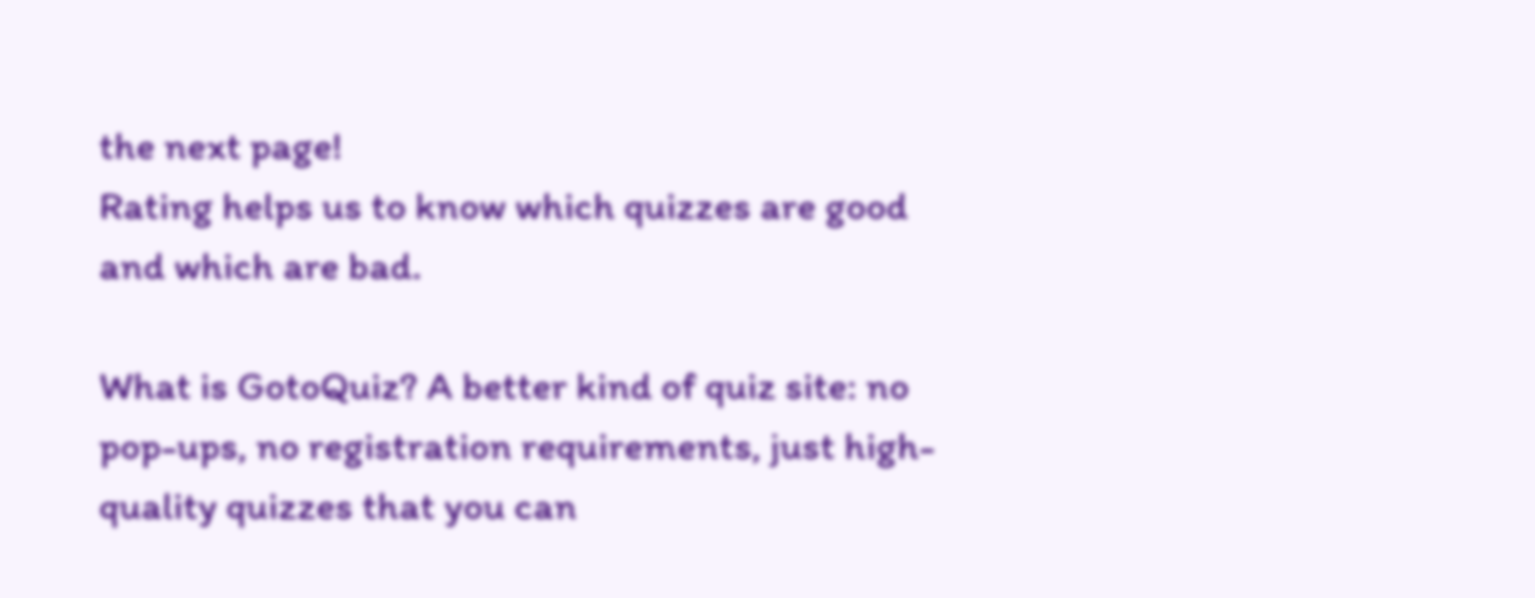the next page!
Rating helps us to know which quizzes are good and which are bad.

What is GotoQuiz? A better kind of quiz site: no pop-ups, no registration requirements, just high-quality quizzes that you can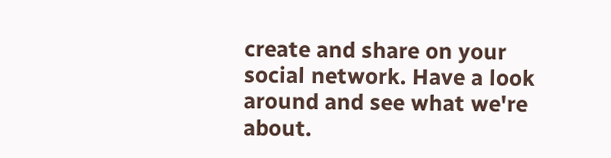create and share on your social network. Have a look around and see what we're about.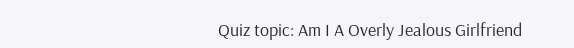Quiz topic: Am I A Overly Jealous Girlfriend